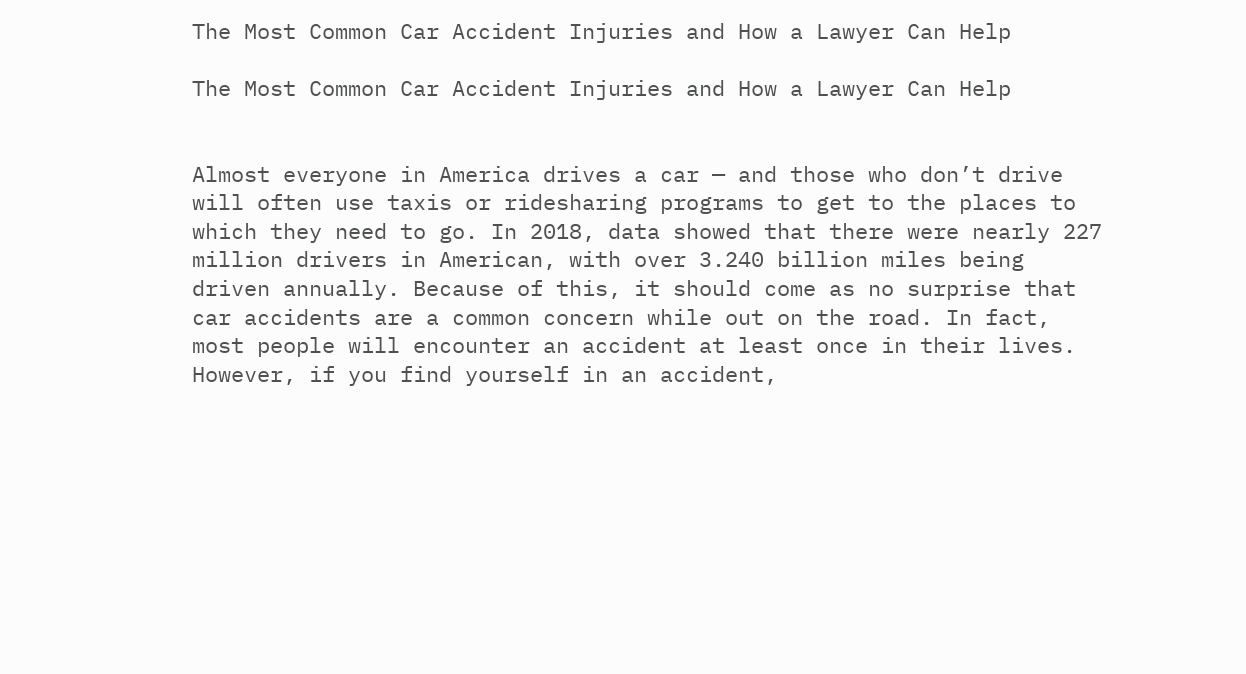The Most Common Car Accident Injuries and How a Lawyer Can Help

The Most Common Car Accident Injuries and How a Lawyer Can Help


Almost everyone in America drives a car — and those who don’t drive will often use taxis or ridesharing programs to get to the places to which they need to go. In 2018, data showed that there were nearly 227 million drivers in American, with over 3.240 billion miles being driven annually. Because of this, it should come as no surprise that car accidents are a common concern while out on the road. In fact, most people will encounter an accident at least once in their lives. However, if you find yourself in an accident,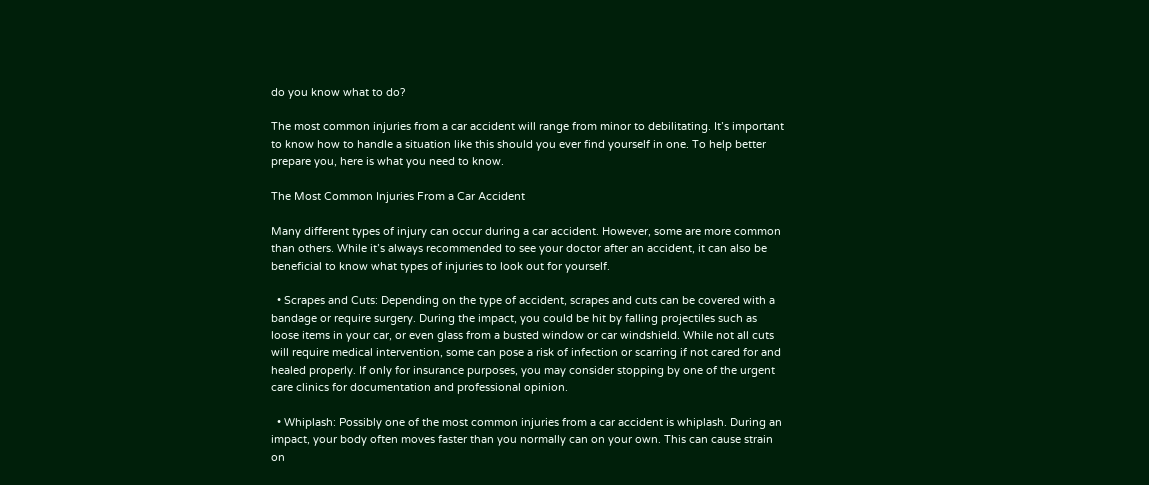do you know what to do?

The most common injuries from a car accident will range from minor to debilitating. It’s important to know how to handle a situation like this should you ever find yourself in one. To help better prepare you, here is what you need to know.

The Most Common Injuries From a Car Accident

Many different types of injury can occur during a car accident. However, some are more common than others. While it’s always recommended to see your doctor after an accident, it can also be beneficial to know what types of injuries to look out for yourself.

  • Scrapes and Cuts: Depending on the type of accident, scrapes and cuts can be covered with a bandage or require surgery. During the impact, you could be hit by falling projectiles such as loose items in your car, or even glass from a busted window or car windshield. While not all cuts will require medical intervention, some can pose a risk of infection or scarring if not cared for and healed properly. If only for insurance purposes, you may consider stopping by one of the urgent care clinics for documentation and professional opinion.

  • Whiplash: Possibly one of the most common injuries from a car accident is whiplash. During an impact, your body often moves faster than you normally can on your own. This can cause strain on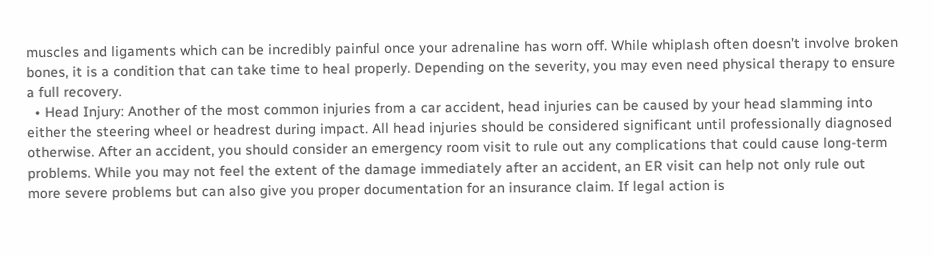muscles and ligaments which can be incredibly painful once your adrenaline has worn off. While whiplash often doesn’t involve broken bones, it is a condition that can take time to heal properly. Depending on the severity, you may even need physical therapy to ensure a full recovery.
  • Head Injury: Another of the most common injuries from a car accident, head injuries can be caused by your head slamming into either the steering wheel or headrest during impact. All head injuries should be considered significant until professionally diagnosed otherwise. After an accident, you should consider an emergency room visit to rule out any complications that could cause long-term problems. While you may not feel the extent of the damage immediately after an accident, an ER visit can help not only rule out more severe problems but can also give you proper documentation for an insurance claim. If legal action is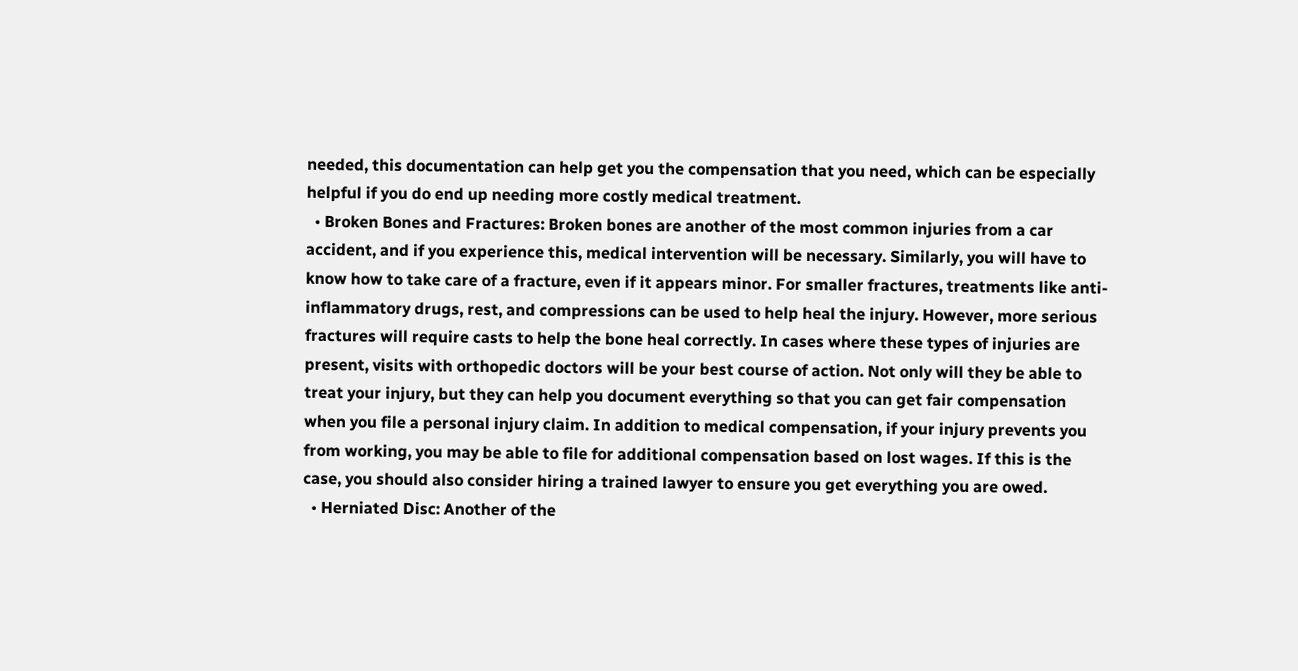needed, this documentation can help get you the compensation that you need, which can be especially helpful if you do end up needing more costly medical treatment.
  • Broken Bones and Fractures: Broken bones are another of the most common injuries from a car accident, and if you experience this, medical intervention will be necessary. Similarly, you will have to know how to take care of a fracture, even if it appears minor. For smaller fractures, treatments like anti-inflammatory drugs, rest, and compressions can be used to help heal the injury. However, more serious fractures will require casts to help the bone heal correctly. In cases where these types of injuries are present, visits with orthopedic doctors will be your best course of action. Not only will they be able to treat your injury, but they can help you document everything so that you can get fair compensation when you file a personal injury claim. In addition to medical compensation, if your injury prevents you from working, you may be able to file for additional compensation based on lost wages. If this is the case, you should also consider hiring a trained lawyer to ensure you get everything you are owed.
  • Herniated Disc: Another of the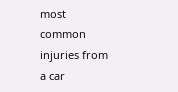most common injuries from a car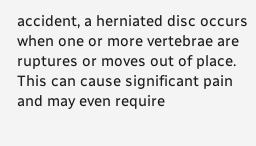accident, a herniated disc occurs when one or more vertebrae are ruptures or moves out of place. This can cause significant pain and may even require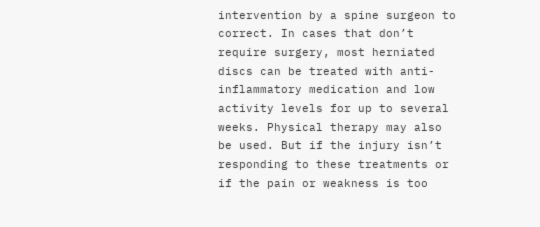intervention by a spine surgeon to correct. In cases that don’t require surgery, most herniated discs can be treated with anti-inflammatory medication and low activity levels for up to several weeks. Physical therapy may also be used. But if the injury isn’t responding to these treatments or if the pain or weakness is too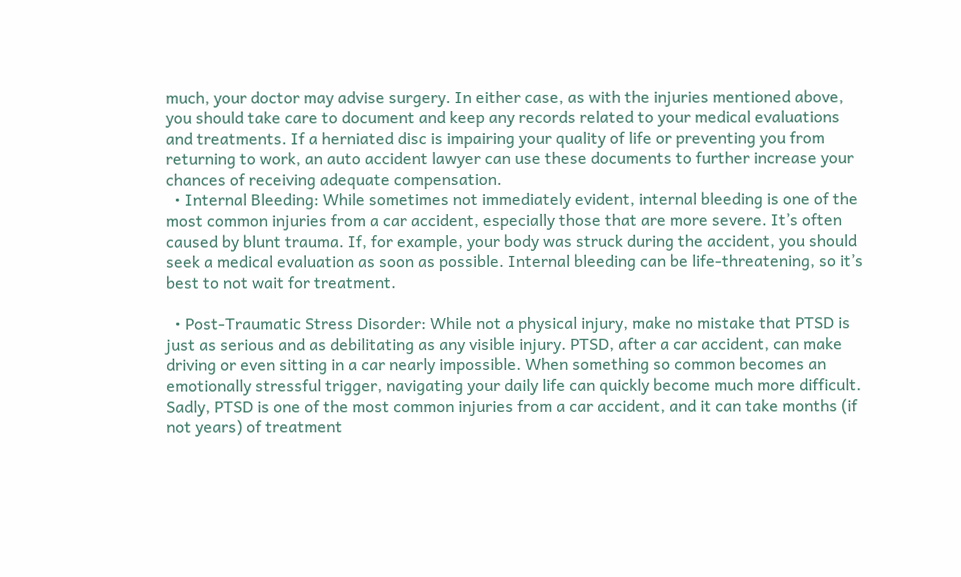much, your doctor may advise surgery. In either case, as with the injuries mentioned above, you should take care to document and keep any records related to your medical evaluations and treatments. If a herniated disc is impairing your quality of life or preventing you from returning to work, an auto accident lawyer can use these documents to further increase your chances of receiving adequate compensation.
  • Internal Bleeding: While sometimes not immediately evident, internal bleeding is one of the most common injuries from a car accident, especially those that are more severe. It’s often caused by blunt trauma. If, for example, your body was struck during the accident, you should seek a medical evaluation as soon as possible. Internal bleeding can be life-threatening, so it’s best to not wait for treatment.

  • Post-Traumatic Stress Disorder: While not a physical injury, make no mistake that PTSD is just as serious and as debilitating as any visible injury. PTSD, after a car accident, can make driving or even sitting in a car nearly impossible. When something so common becomes an emotionally stressful trigger, navigating your daily life can quickly become much more difficult. Sadly, PTSD is one of the most common injuries from a car accident, and it can take months (if not years) of treatment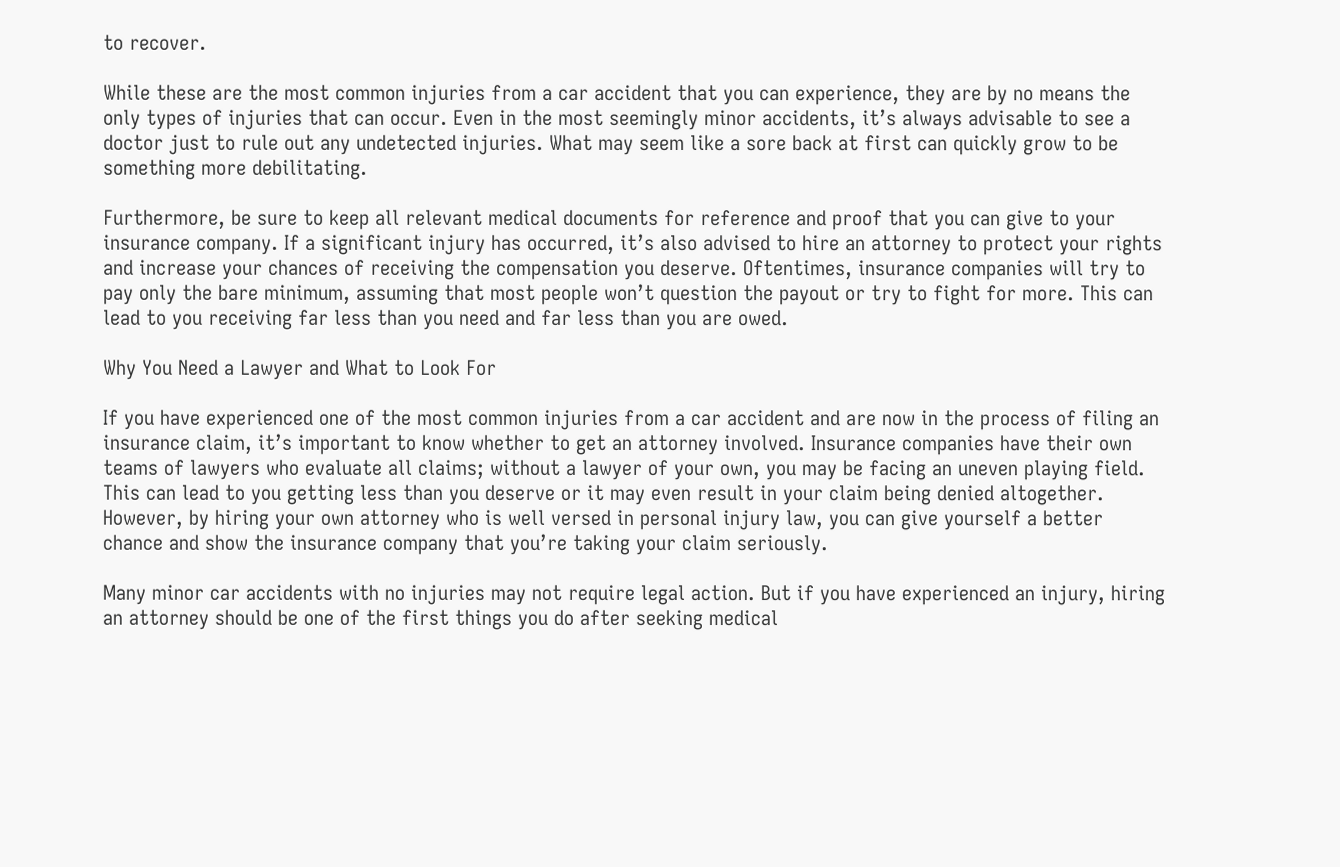to recover.

While these are the most common injuries from a car accident that you can experience, they are by no means the only types of injuries that can occur. Even in the most seemingly minor accidents, it’s always advisable to see a doctor just to rule out any undetected injuries. What may seem like a sore back at first can quickly grow to be something more debilitating.

Furthermore, be sure to keep all relevant medical documents for reference and proof that you can give to your insurance company. If a significant injury has occurred, it’s also advised to hire an attorney to protect your rights and increase your chances of receiving the compensation you deserve. Oftentimes, insurance companies will try to pay only the bare minimum, assuming that most people won’t question the payout or try to fight for more. This can lead to you receiving far less than you need and far less than you are owed.

Why You Need a Lawyer and What to Look For

If you have experienced one of the most common injuries from a car accident and are now in the process of filing an insurance claim, it’s important to know whether to get an attorney involved. Insurance companies have their own teams of lawyers who evaluate all claims; without a lawyer of your own, you may be facing an uneven playing field. This can lead to you getting less than you deserve or it may even result in your claim being denied altogether. However, by hiring your own attorney who is well versed in personal injury law, you can give yourself a better chance and show the insurance company that you’re taking your claim seriously.

Many minor car accidents with no injuries may not require legal action. But if you have experienced an injury, hiring an attorney should be one of the first things you do after seeking medical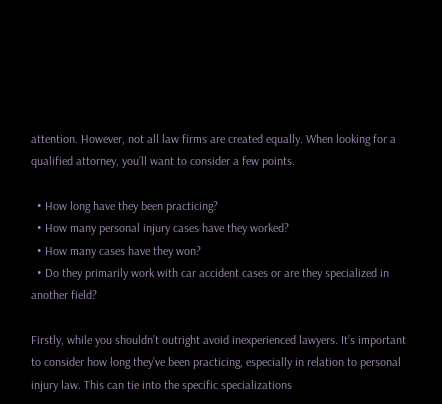attention. However, not all law firms are created equally. When looking for a qualified attorney, you’ll want to consider a few points.

  • How long have they been practicing?
  • How many personal injury cases have they worked?
  • How many cases have they won?
  • Do they primarily work with car accident cases or are they specialized in another field?

Firstly, while you shouldn’t outright avoid inexperienced lawyers. It’s important to consider how long they’ve been practicing, especially in relation to personal injury law. This can tie into the specific specializations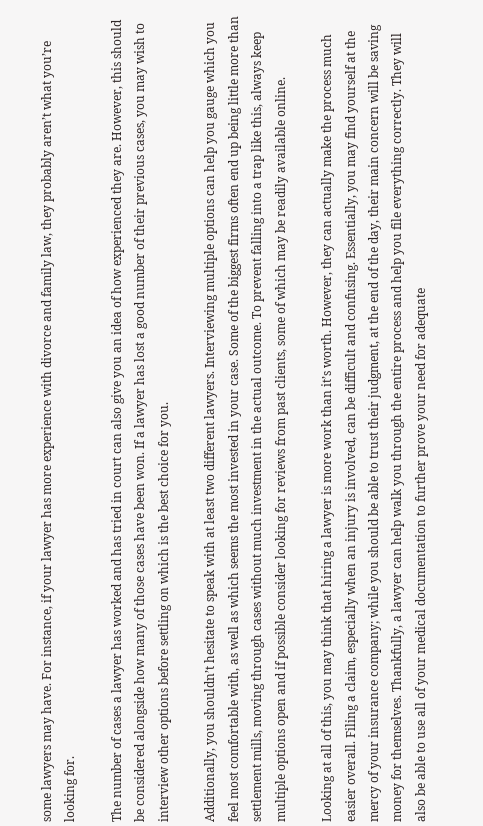some lawyers may have. For instance, if your lawyer has more experience with divorce and family law, they probably aren’t what you’re looking for.

The number of cases a lawyer has worked and has tried in court can also give you an idea of how experienced they are. However, this should be considered alongside how many of those cases have been won. If a lawyer has lost a good number of their previous cases, you may wish to interview other options before settling on which is the best choice for you.

Additionally, you shouldn’t hesitate to speak with at least two different lawyers. Interviewing multiple options can help you gauge which you feel most comfortable with, as well as which seems the most invested in your case. Some of the biggest firms often end up being little more than settlement mills, moving through cases without much investment in the actual outcome. To prevent falling into a trap like this, always keep multiple options open and if possible consider looking for reviews from past clients, some of which may be readily available online.

Looking at all of this, you may think that hiring a lawyer is more work than it’s worth. However, they can actually make the process much easier overall. Filing a claim, especially when an injury is involved, can be difficult and confusing. Essentially, you may find yourself at the mercy of your insurance company; while you should be able to trust their judgment, at the end of the day, their main concern will be saving money for themselves. Thankfully, a lawyer can help walk you through the entire process and help you file everything correctly. They will also be able to use all of your medical documentation to further prove your need for adequate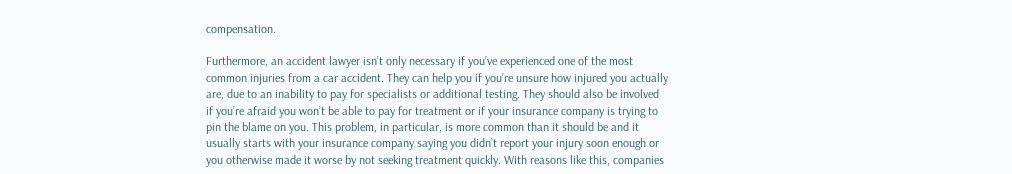compensation.

Furthermore, an accident lawyer isn’t only necessary if you’ve experienced one of the most common injuries from a car accident. They can help you if you’re unsure how injured you actually are, due to an inability to pay for specialists or additional testing. They should also be involved if you’re afraid you won’t be able to pay for treatment or if your insurance company is trying to pin the blame on you. This problem, in particular, is more common than it should be and it usually starts with your insurance company saying you didn’t report your injury soon enough or you otherwise made it worse by not seeking treatment quickly. With reasons like this, companies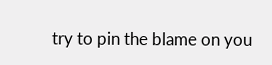try to pin the blame on you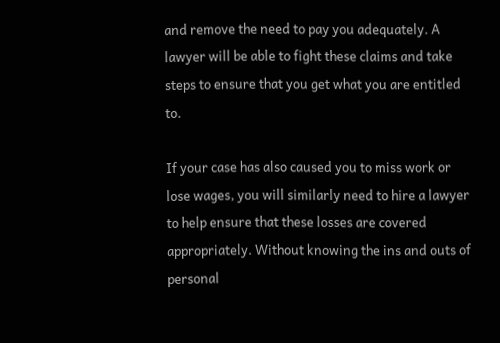and remove the need to pay you adequately. A lawyer will be able to fight these claims and take steps to ensure that you get what you are entitled to.

If your case has also caused you to miss work or lose wages, you will similarly need to hire a lawyer to help ensure that these losses are covered appropriately. Without knowing the ins and outs of personal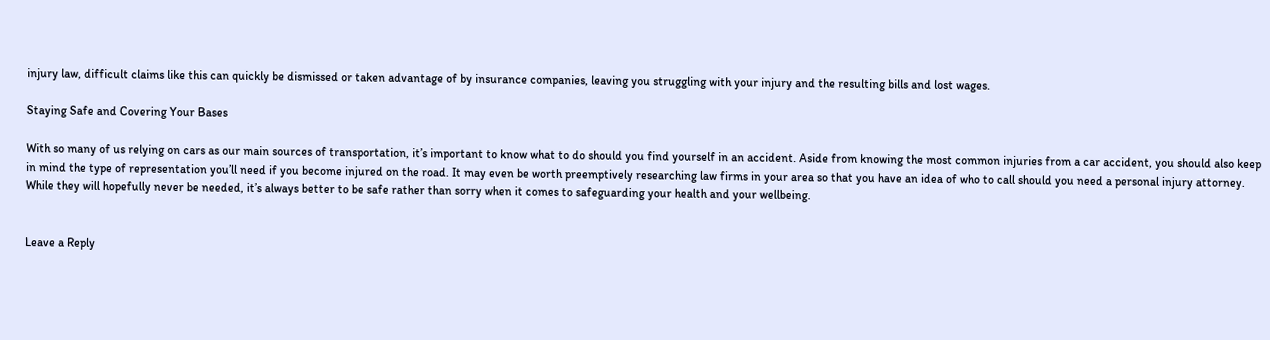injury law, difficult claims like this can quickly be dismissed or taken advantage of by insurance companies, leaving you struggling with your injury and the resulting bills and lost wages.

Staying Safe and Covering Your Bases

With so many of us relying on cars as our main sources of transportation, it’s important to know what to do should you find yourself in an accident. Aside from knowing the most common injuries from a car accident, you should also keep in mind the type of representation you’ll need if you become injured on the road. It may even be worth preemptively researching law firms in your area so that you have an idea of who to call should you need a personal injury attorney. While they will hopefully never be needed, it’s always better to be safe rather than sorry when it comes to safeguarding your health and your wellbeing.


Leave a Reply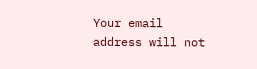Your email address will not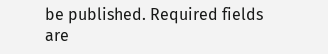be published. Required fields are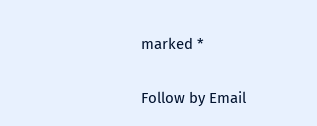marked *

Follow by Email